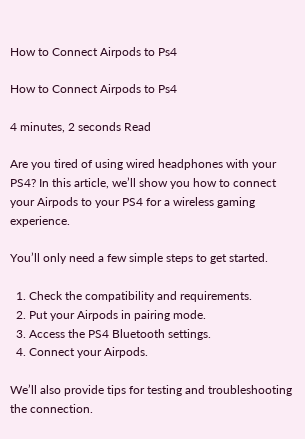How to Connect Airpods to Ps4

How to Connect Airpods to Ps4

4 minutes, 2 seconds Read

Are you tired of using wired headphones with your PS4? In this article, we’ll show you how to connect your Airpods to your PS4 for a wireless gaming experience.

You’ll only need a few simple steps to get started.

  1. Check the compatibility and requirements.
  2. Put your Airpods in pairing mode.
  3. Access the PS4 Bluetooth settings.
  4. Connect your Airpods.

We’ll also provide tips for testing and troubleshooting the connection.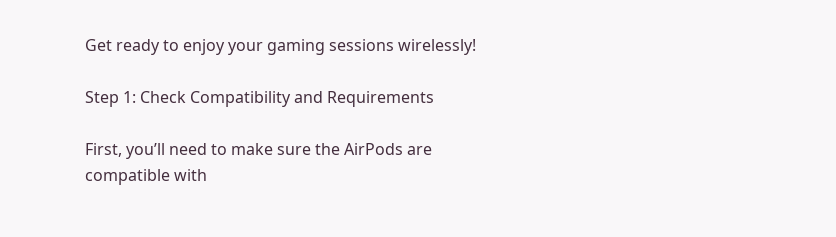Get ready to enjoy your gaming sessions wirelessly!

Step 1: Check Compatibility and Requirements

First, you’ll need to make sure the AirPods are compatible with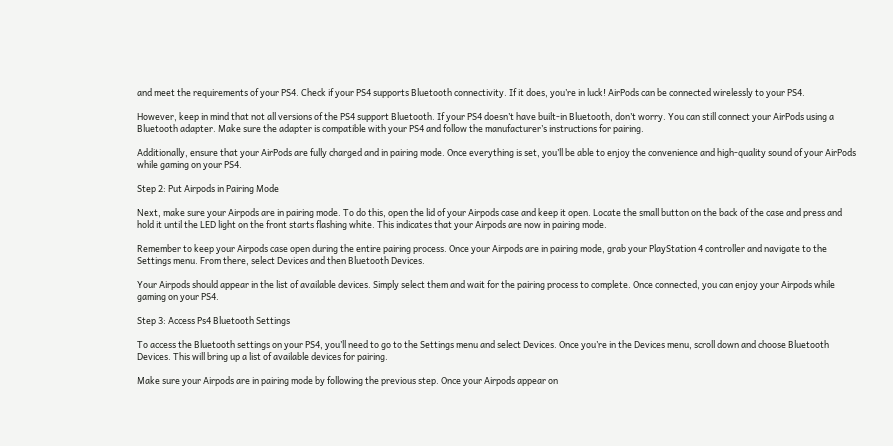and meet the requirements of your PS4. Check if your PS4 supports Bluetooth connectivity. If it does, you’re in luck! AirPods can be connected wirelessly to your PS4.

However, keep in mind that not all versions of the PS4 support Bluetooth. If your PS4 doesn’t have built-in Bluetooth, don’t worry. You can still connect your AirPods using a Bluetooth adapter. Make sure the adapter is compatible with your PS4 and follow the manufacturer’s instructions for pairing.

Additionally, ensure that your AirPods are fully charged and in pairing mode. Once everything is set, you’ll be able to enjoy the convenience and high-quality sound of your AirPods while gaming on your PS4.

Step 2: Put Airpods in Pairing Mode

Next, make sure your Airpods are in pairing mode. To do this, open the lid of your Airpods case and keep it open. Locate the small button on the back of the case and press and hold it until the LED light on the front starts flashing white. This indicates that your Airpods are now in pairing mode.

Remember to keep your Airpods case open during the entire pairing process. Once your Airpods are in pairing mode, grab your PlayStation 4 controller and navigate to the Settings menu. From there, select Devices and then Bluetooth Devices.

Your Airpods should appear in the list of available devices. Simply select them and wait for the pairing process to complete. Once connected, you can enjoy your Airpods while gaming on your PS4.

Step 3: Access Ps4 Bluetooth Settings

To access the Bluetooth settings on your PS4, you’ll need to go to the Settings menu and select Devices. Once you’re in the Devices menu, scroll down and choose Bluetooth Devices. This will bring up a list of available devices for pairing.

Make sure your Airpods are in pairing mode by following the previous step. Once your Airpods appear on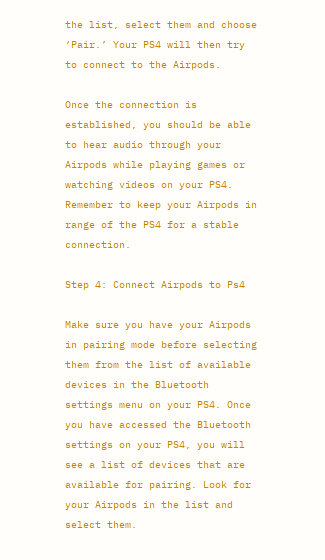the list, select them and choose ‘Pair.’ Your PS4 will then try to connect to the Airpods.

Once the connection is established, you should be able to hear audio through your Airpods while playing games or watching videos on your PS4. Remember to keep your Airpods in range of the PS4 for a stable connection.

Step 4: Connect Airpods to Ps4

Make sure you have your Airpods in pairing mode before selecting them from the list of available devices in the Bluetooth settings menu on your PS4. Once you have accessed the Bluetooth settings on your PS4, you will see a list of devices that are available for pairing. Look for your Airpods in the list and select them.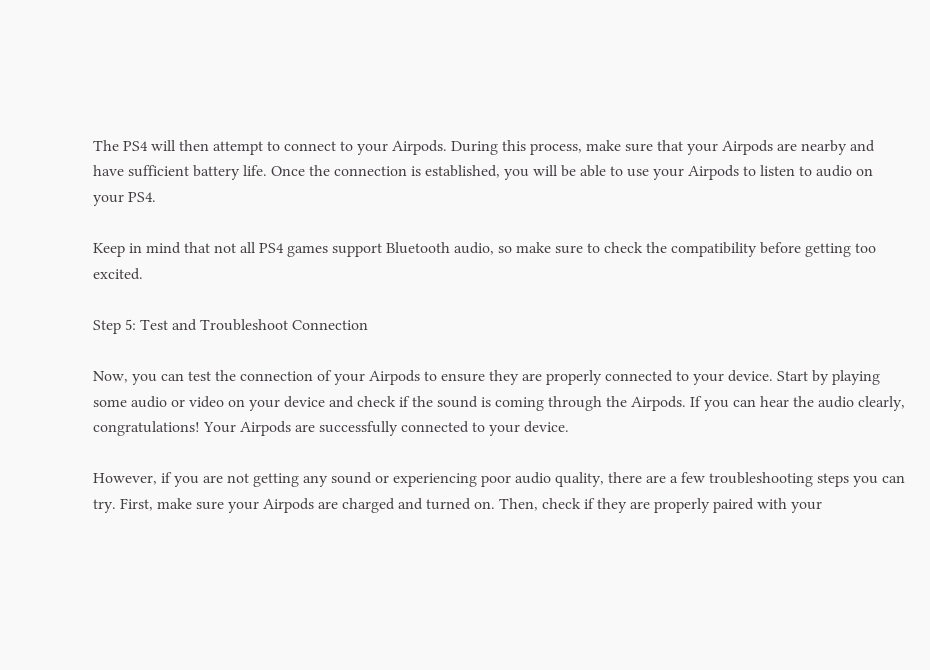The PS4 will then attempt to connect to your Airpods. During this process, make sure that your Airpods are nearby and have sufficient battery life. Once the connection is established, you will be able to use your Airpods to listen to audio on your PS4.

Keep in mind that not all PS4 games support Bluetooth audio, so make sure to check the compatibility before getting too excited.

Step 5: Test and Troubleshoot Connection

Now, you can test the connection of your Airpods to ensure they are properly connected to your device. Start by playing some audio or video on your device and check if the sound is coming through the Airpods. If you can hear the audio clearly, congratulations! Your Airpods are successfully connected to your device.

However, if you are not getting any sound or experiencing poor audio quality, there are a few troubleshooting steps you can try. First, make sure your Airpods are charged and turned on. Then, check if they are properly paired with your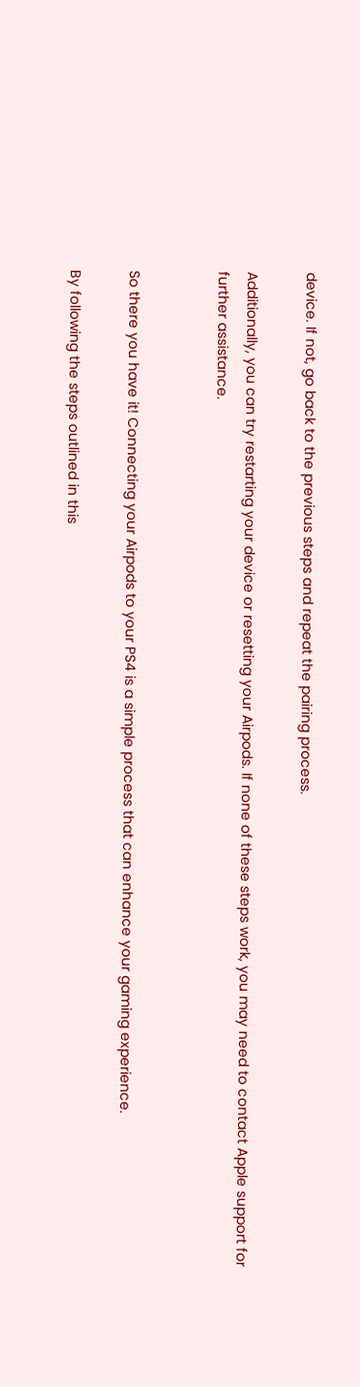device. If not, go back to the previous steps and repeat the pairing process.

Additionally, you can try restarting your device or resetting your Airpods. If none of these steps work, you may need to contact Apple support for further assistance.


So there you have it! Connecting your Airpods to your PS4 is a simple process that can enhance your gaming experience.

By following the steps outlined in this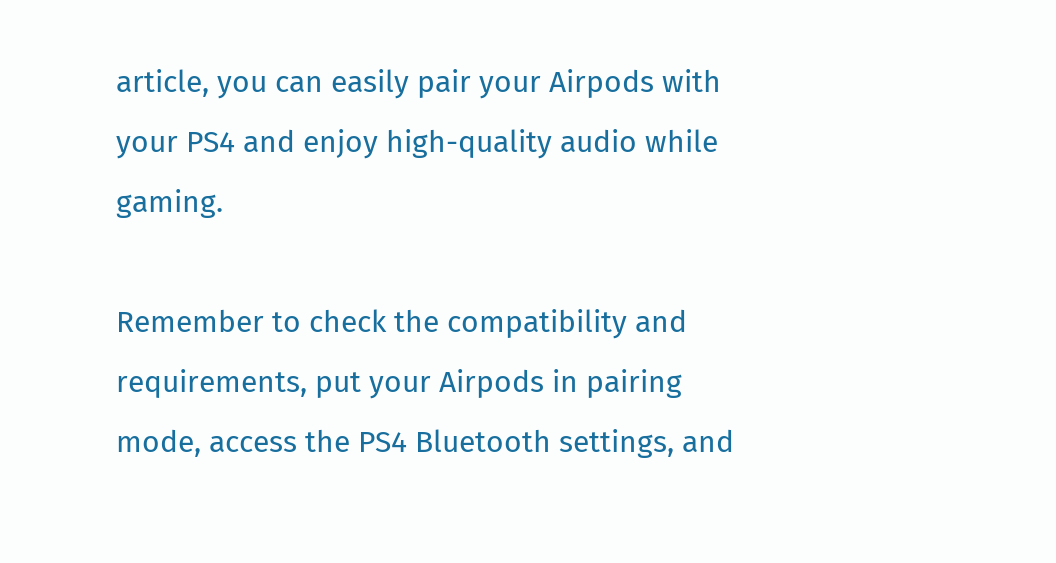article, you can easily pair your Airpods with your PS4 and enjoy high-quality audio while gaming.

Remember to check the compatibility and requirements, put your Airpods in pairing mode, access the PS4 Bluetooth settings, and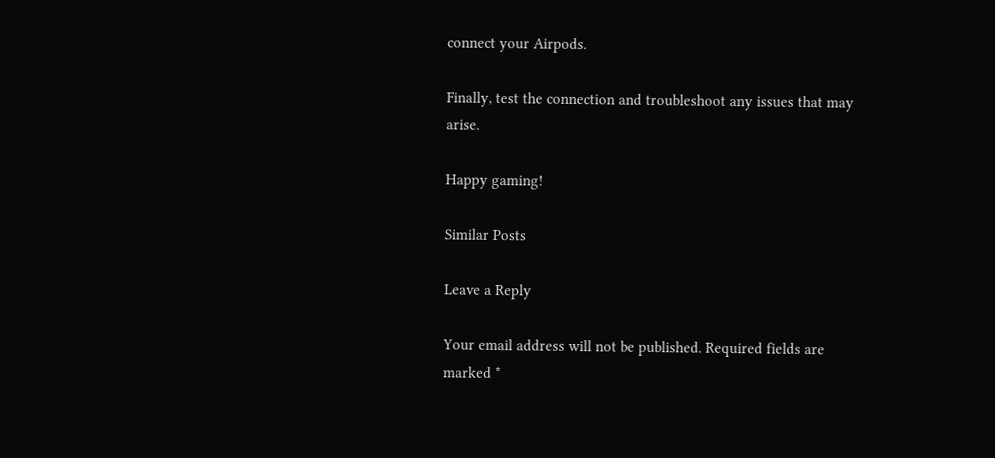connect your Airpods.

Finally, test the connection and troubleshoot any issues that may arise.

Happy gaming!

Similar Posts

Leave a Reply

Your email address will not be published. Required fields are marked *